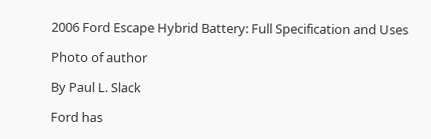2006 Ford Escape Hybrid Battery: Full Specification and Uses

Photo of author

By Paul L. Slack

Ford has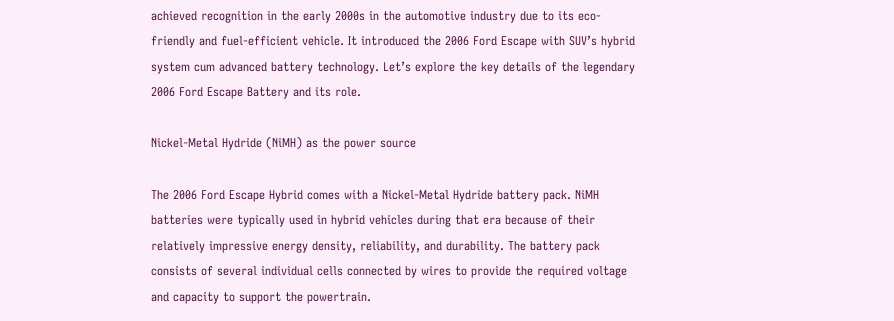achieved recognition in the early 2000s in the automotive industry due to its eco-friendly and fuel-efficient vehicle. It introduced the 2006 Ford Escape with SUV’s hybrid system cum advanced battery technology. Let’s explore the key details of the legendary 2006 Ford Escape Battery and its role.

Nickel-Metal Hydride (NiMH) as the power source

The 2006 Ford Escape Hybrid comes with a Nickel-Metal Hydride battery pack. NiMH batteries were typically used in hybrid vehicles during that era because of their relatively impressive energy density, reliability, and durability. The battery pack consists of several individual cells connected by wires to provide the required voltage and capacity to support the powertrain.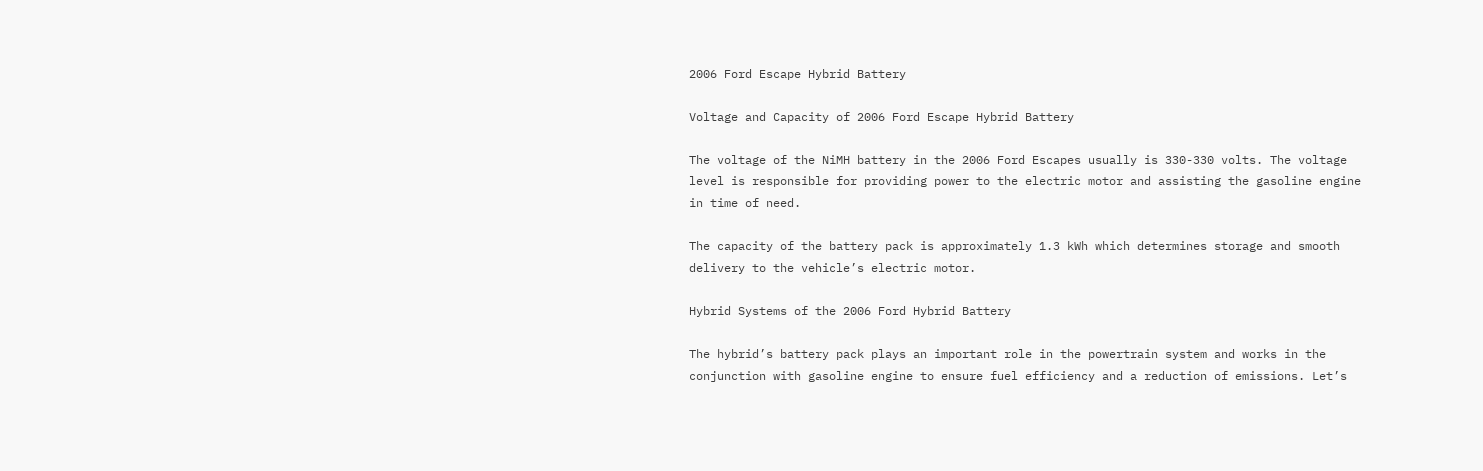2006 Ford Escape Hybrid Battery

Voltage and Capacity of 2006 Ford Escape Hybrid Battery

The voltage of the NiMH battery in the 2006 Ford Escapes usually is 330-330 volts. The voltage level is responsible for providing power to the electric motor and assisting the gasoline engine in time of need.

The capacity of the battery pack is approximately 1.3 kWh which determines storage and smooth delivery to the vehicle’s electric motor.

Hybrid Systems of the 2006 Ford Hybrid Battery

The hybrid’s battery pack plays an important role in the powertrain system and works in the conjunction with gasoline engine to ensure fuel efficiency and a reduction of emissions. Let’s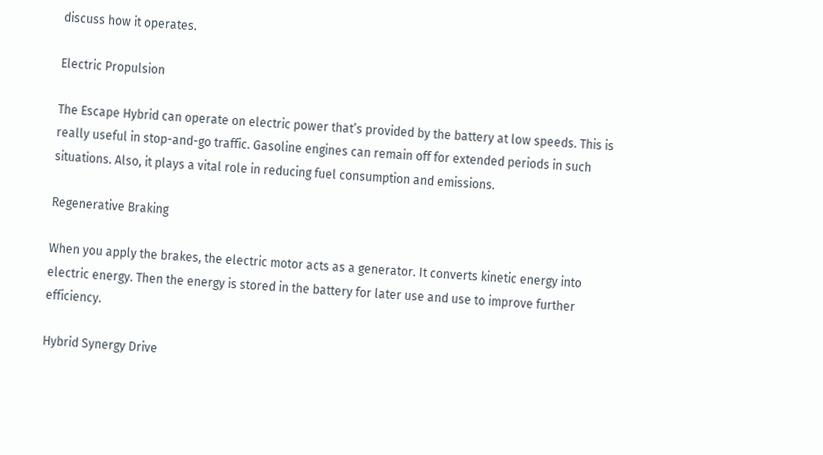discuss how it operates.

Electric Propulsion

The Escape Hybrid can operate on electric power that’s provided by the battery at low speeds. This is really useful in stop-and-go traffic. Gasoline engines can remain off for extended periods in such situations. Also, it plays a vital role in reducing fuel consumption and emissions.

Regenerative Braking

When you apply the brakes, the electric motor acts as a generator. It converts kinetic energy into electric energy. Then the energy is stored in the battery for later use and use to improve further efficiency.

Hybrid Synergy Drive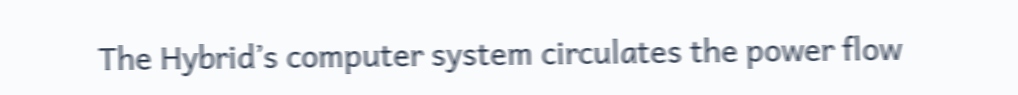The Hybrid’s computer system circulates the power flow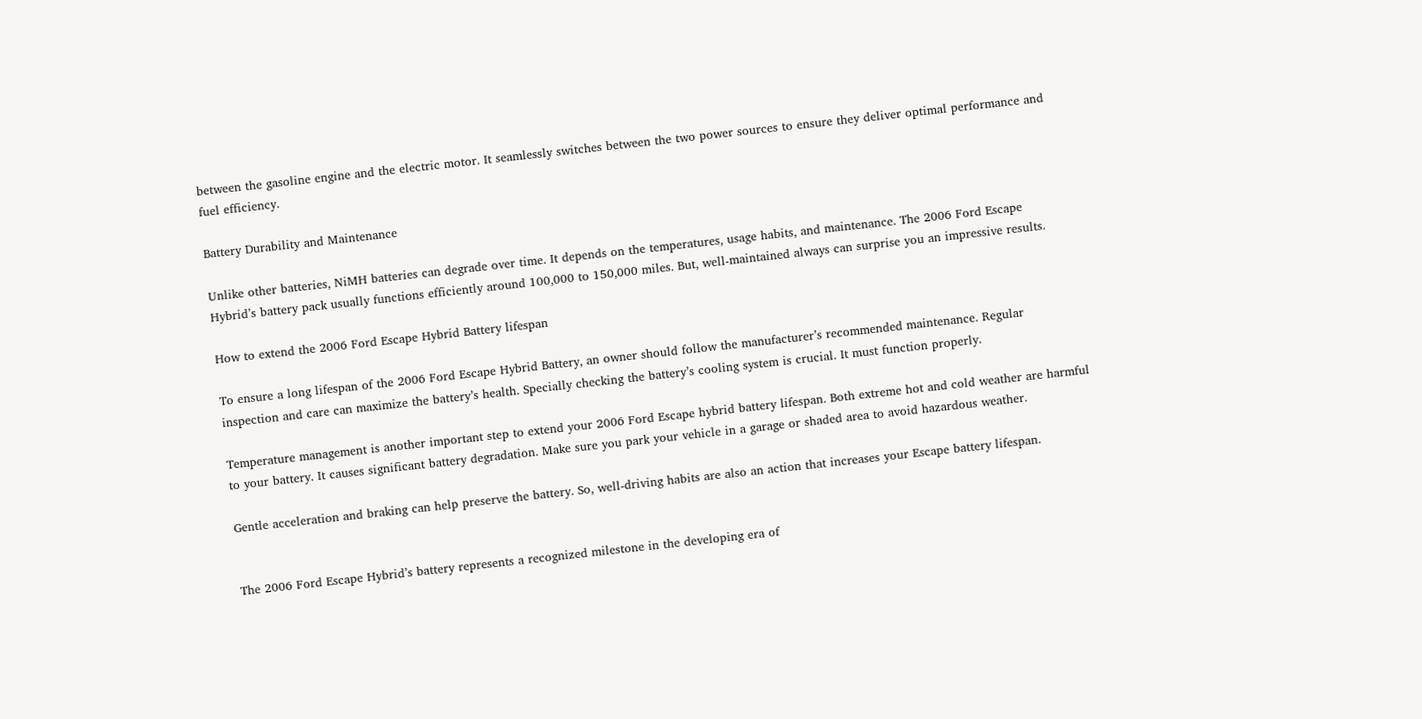between the gasoline engine and the electric motor. It seamlessly switches between the two power sources to ensure they deliver optimal performance and fuel efficiency.

Battery Durability and Maintenance

Unlike other batteries, NiMH batteries can degrade over time. It depends on the temperatures, usage habits, and maintenance. The 2006 Ford Escape Hybrid’s battery pack usually functions efficiently around 100,000 to 150,000 miles. But, well-maintained always can surprise you an impressive results.

How to extend the 2006 Ford Escape Hybrid Battery lifespan

To ensure a long lifespan of the 2006 Ford Escape Hybrid Battery, an owner should follow the manufacturer’s recommended maintenance. Regular inspection and care can maximize the battery’s health. Specially checking the battery’s cooling system is crucial. It must function properly.

Temperature management is another important step to extend your 2006 Ford Escape hybrid battery lifespan. Both extreme hot and cold weather are harmful to your battery. It causes significant battery degradation. Make sure you park your vehicle in a garage or shaded area to avoid hazardous weather.

Gentle acceleration and braking can help preserve the battery. So, well-driving habits are also an action that increases your Escape battery lifespan.


The 2006 Ford Escape Hybrid’s battery represents a recognized milestone in the developing era of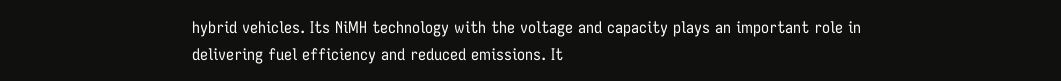hybrid vehicles. Its NiMH technology with the voltage and capacity plays an important role in delivering fuel efficiency and reduced emissions. It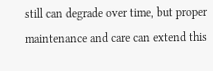still can degrade over time, but proper maintenance and care can extend this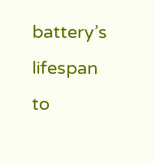battery’s lifespan to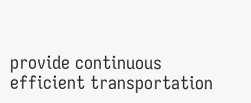provide continuous efficient transportation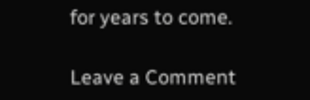for years to come.

Leave a Comment